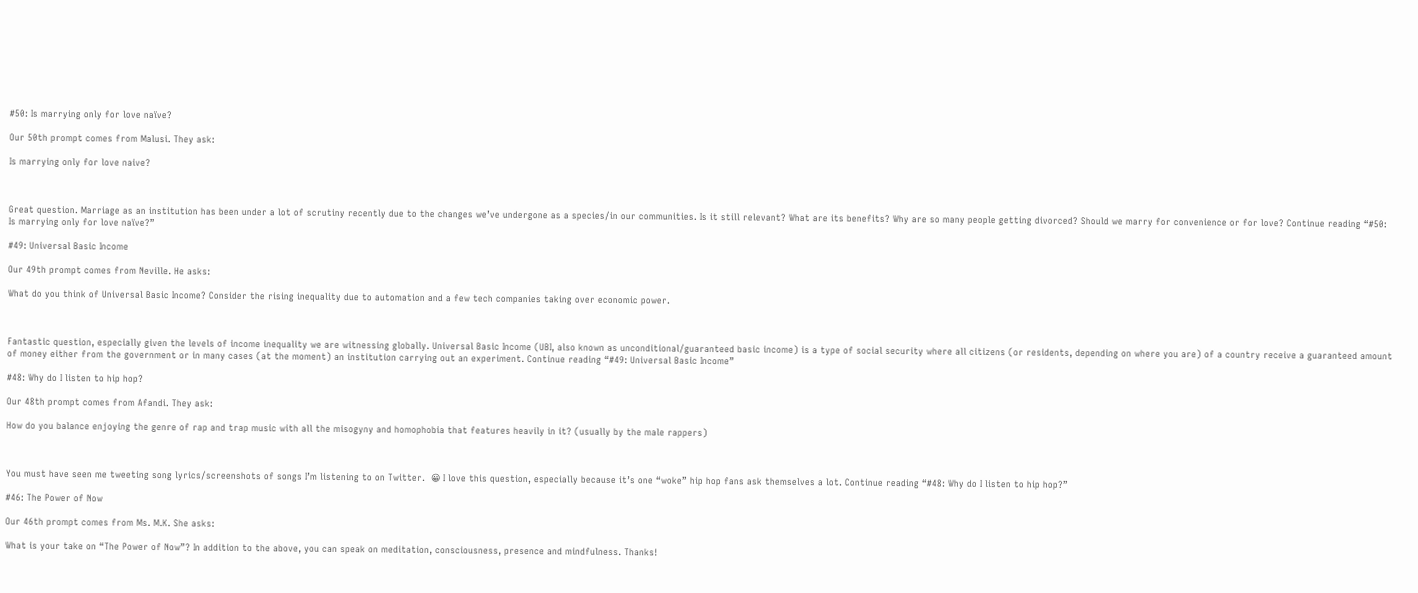#50: Is marrying only for love naïve?

Our 50th prompt comes from Malusi. They ask:

Is marrying only for love naive?



Great question. Marriage as an institution has been under a lot of scrutiny recently due to the changes we’ve undergone as a species/in our communities. Is it still relevant? What are its benefits? Why are so many people getting divorced? Should we marry for convenience or for love? Continue reading “#50: Is marrying only for love naïve?”

#49: Universal Basic Income

Our 49th prompt comes from Neville. He asks:

What do you think of Universal Basic Income? Consider the rising inequality due to automation and a few tech companies taking over economic power.



Fantastic question, especially given the levels of income inequality we are witnessing globally. Universal Basic Income (UBI, also known as unconditional/guaranteed basic income) is a type of social security where all citizens (or residents, depending on where you are) of a country receive a guaranteed amount of money either from the government or in many cases (at the moment) an institution carrying out an experiment. Continue reading “#49: Universal Basic Income”

#48: Why do I listen to hip hop?

Our 48th prompt comes from Afandi. They ask:

How do you balance enjoying the genre of rap and trap music with all the misogyny and homophobia that features heavily in it? (usually by the male rappers)



You must have seen me tweeting song lyrics/screenshots of songs I’m listening to on Twitter.  😀 I love this question, especially because it’s one “woke” hip hop fans ask themselves a lot. Continue reading “#48: Why do I listen to hip hop?”

#46: The Power of Now

Our 46th prompt comes from Ms. M.K. She asks:

What is your take on “The Power of Now”? In addition to the above, you can speak on meditation, consciousness, presence and mindfulness. Thanks!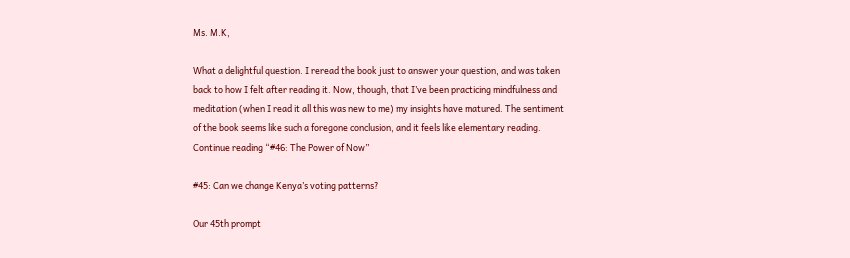Ms. M.K,

What a delightful question. I reread the book just to answer your question, and was taken back to how I felt after reading it. Now, though, that I’ve been practicing mindfulness and meditation (when I read it all this was new to me) my insights have matured. The sentiment of the book seems like such a foregone conclusion, and it feels like elementary reading. Continue reading “#46: The Power of Now”

#45: Can we change Kenya’s voting patterns?

Our 45th prompt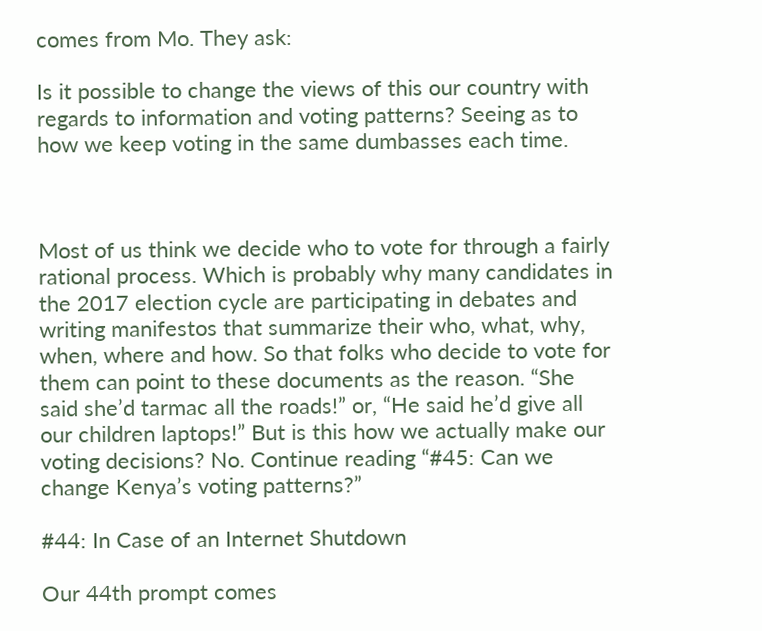comes from Mo. They ask:

Is it possible to change the views of this our country with regards to information and voting patterns? Seeing as to how we keep voting in the same dumbasses each time.



Most of us think we decide who to vote for through a fairly rational process. Which is probably why many candidates in the 2017 election cycle are participating in debates and writing manifestos that summarize their who, what, why, when, where and how. So that folks who decide to vote for them can point to these documents as the reason. “She said she’d tarmac all the roads!” or, “He said he’d give all our children laptops!” But is this how we actually make our voting decisions? No. Continue reading “#45: Can we change Kenya’s voting patterns?”

#44: In Case of an Internet Shutdown

Our 44th prompt comes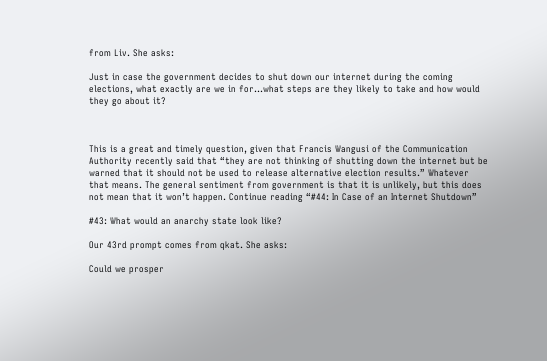from Liv. She asks:

Just in case the government decides to shut down our internet during the coming elections, what exactly are we in for…what steps are they likely to take and how would they go about it?



This is a great and timely question, given that Francis Wangusi of the Communication Authority recently said that “they are not thinking of shutting down the internet but be warned that it should not be used to release alternative election results.” Whatever that means. The general sentiment from government is that it is unlikely, but this does not mean that it won’t happen. Continue reading “#44: In Case of an Internet Shutdown”

#43: What would an anarchy state look like?

Our 43rd prompt comes from qkat. She asks:

Could we prosper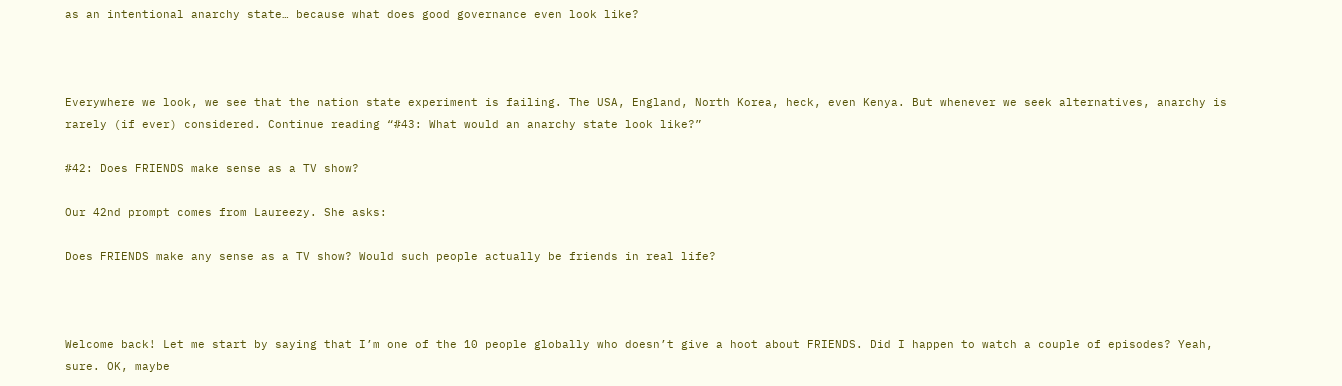as an intentional anarchy state… because what does good governance even look like?



Everywhere we look, we see that the nation state experiment is failing. The USA, England, North Korea, heck, even Kenya. But whenever we seek alternatives, anarchy is rarely (if ever) considered. Continue reading “#43: What would an anarchy state look like?”

#42: Does FRIENDS make sense as a TV show?

Our 42nd prompt comes from Laureezy. She asks:

Does FRIENDS make any sense as a TV show? Would such people actually be friends in real life?



Welcome back! Let me start by saying that I’m one of the 10 people globally who doesn’t give a hoot about FRIENDS. Did I happen to watch a couple of episodes? Yeah, sure. OK, maybe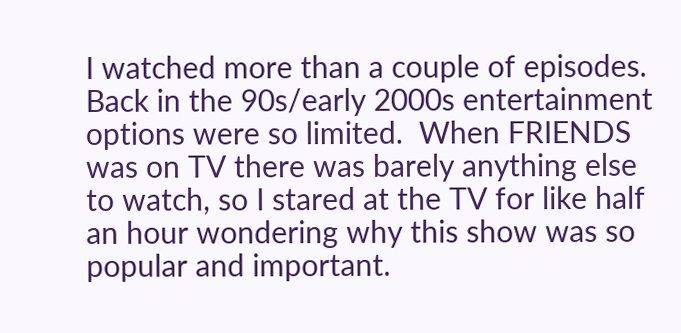I watched more than a couple of episodes. Back in the 90s/early 2000s entertainment options were so limited.  When FRIENDS was on TV there was barely anything else to watch, so I stared at the TV for like half an hour wondering why this show was so popular and important.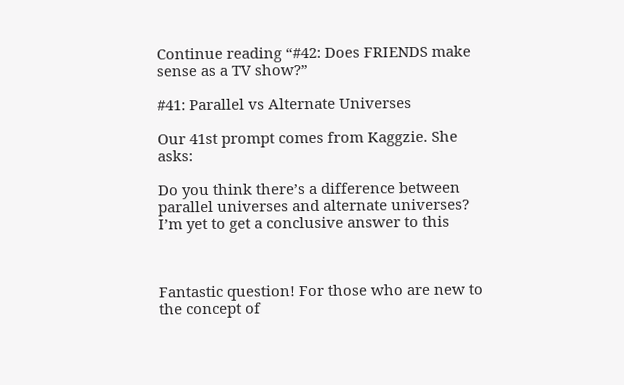Continue reading “#42: Does FRIENDS make sense as a TV show?”

#41: Parallel vs Alternate Universes

Our 41st prompt comes from Kaggzie. She asks:

Do you think there’s a difference between parallel universes and alternate universes? I’m yet to get a conclusive answer to this



Fantastic question! For those who are new to the concept of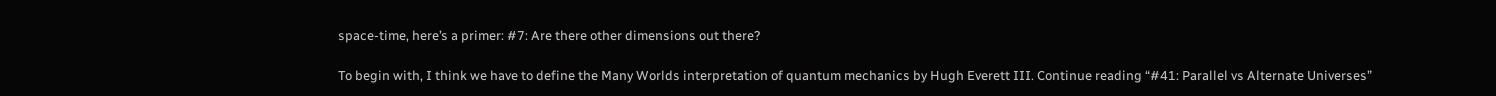space-time, here’s a primer: #7: Are there other dimensions out there?

To begin with, I think we have to define the Many Worlds interpretation of quantum mechanics by Hugh Everett III. Continue reading “#41: Parallel vs Alternate Universes”